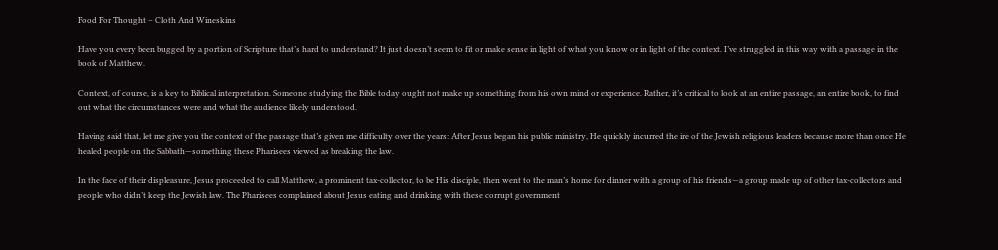Food For Thought – Cloth And Wineskins

Have you every been bugged by a portion of Scripture that’s hard to understand? It just doesn’t seem to fit or make sense in light of what you know or in light of the context. I’ve struggled in this way with a passage in the book of Matthew.

Context, of course, is a key to Biblical interpretation. Someone studying the Bible today ought not make up something from his own mind or experience. Rather, it’s critical to look at an entire passage, an entire book, to find out what the circumstances were and what the audience likely understood.

Having said that, let me give you the context of the passage that’s given me difficulty over the years: After Jesus began his public ministry, He quickly incurred the ire of the Jewish religious leaders because more than once He healed people on the Sabbath—something these Pharisees viewed as breaking the law.

In the face of their displeasure, Jesus proceeded to call Matthew, a prominent tax-collector, to be His disciple, then went to the man’s home for dinner with a group of his friends—a group made up of other tax-collectors and people who didn’t keep the Jewish law. The Pharisees complained about Jesus eating and drinking with these corrupt government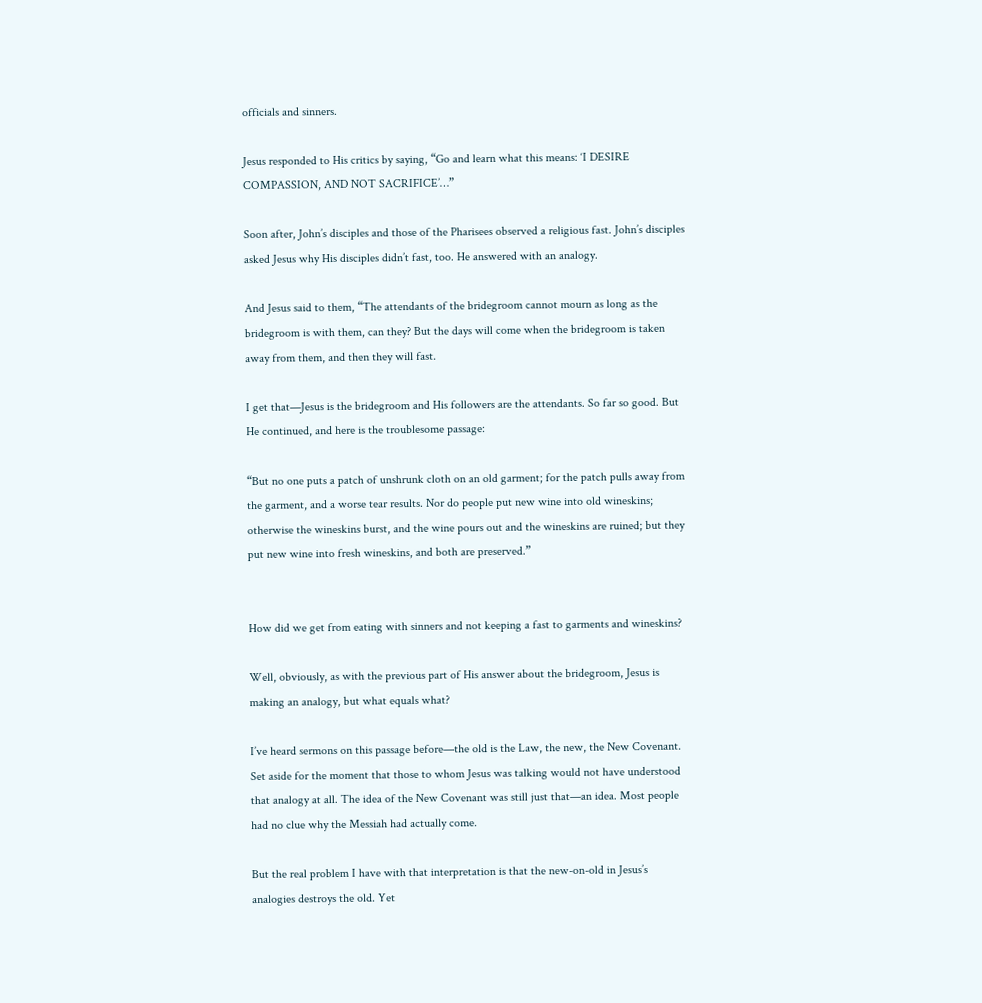officials and sinners.

Jesus responded to His critics by saying, “Go and learn what this means: ‘I DESIRE COMPASSION, AND NOT SACRIFICE’…”

Soon after, John’s disciples and those of the Pharisees observed a religious fast. John’s disciples asked Jesus why His disciples didn’t fast, too. He answered with an analogy.

And Jesus said to them, “The attendants of the bridegroom cannot mourn as long as the bridegroom is with them, can they? But the days will come when the bridegroom is taken away from them, and then they will fast.

I get that—Jesus is the bridegroom and His followers are the attendants. So far so good. But He continued, and here is the troublesome passage:

“But no one puts a patch of unshrunk cloth on an old garment; for the patch pulls away from the garment, and a worse tear results. Nor do people put new wine into old wineskins; otherwise the wineskins burst, and the wine pours out and the wineskins are ruined; but they put new wine into fresh wineskins, and both are preserved.”


How did we get from eating with sinners and not keeping a fast to garments and wineskins?

Well, obviously, as with the previous part of His answer about the bridegroom, Jesus is making an analogy, but what equals what?

I’ve heard sermons on this passage before—the old is the Law, the new, the New Covenant. Set aside for the moment that those to whom Jesus was talking would not have understood that analogy at all. The idea of the New Covenant was still just that—an idea. Most people had no clue why the Messiah had actually come.

But the real problem I have with that interpretation is that the new-on-old in Jesus’s analogies destroys the old. Yet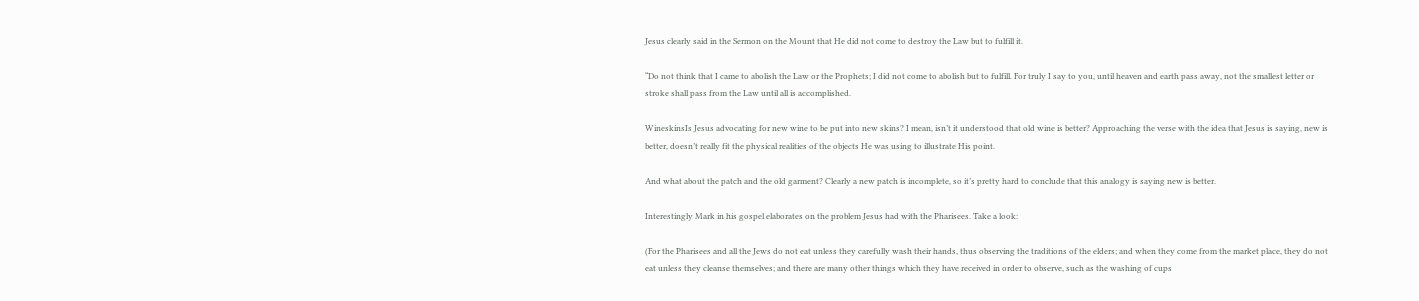Jesus clearly said in the Sermon on the Mount that He did not come to destroy the Law but to fulfill it.

“Do not think that I came to abolish the Law or the Prophets; I did not come to abolish but to fulfill. For truly I say to you, until heaven and earth pass away, not the smallest letter or stroke shall pass from the Law until all is accomplished.

WineskinsIs Jesus advocating for new wine to be put into new skins? I mean, isn’t it understood that old wine is better? Approaching the verse with the idea that Jesus is saying, new is better, doesn’t really fit the physical realities of the objects He was using to illustrate His point.

And what about the patch and the old garment? Clearly a new patch is incomplete, so it’s pretty hard to conclude that this analogy is saying new is better.

Interestingly Mark in his gospel elaborates on the problem Jesus had with the Pharisees. Take a look:

(For the Pharisees and all the Jews do not eat unless they carefully wash their hands, thus observing the traditions of the elders; and when they come from the market place, they do not eat unless they cleanse themselves; and there are many other things which they have received in order to observe, such as the washing of cups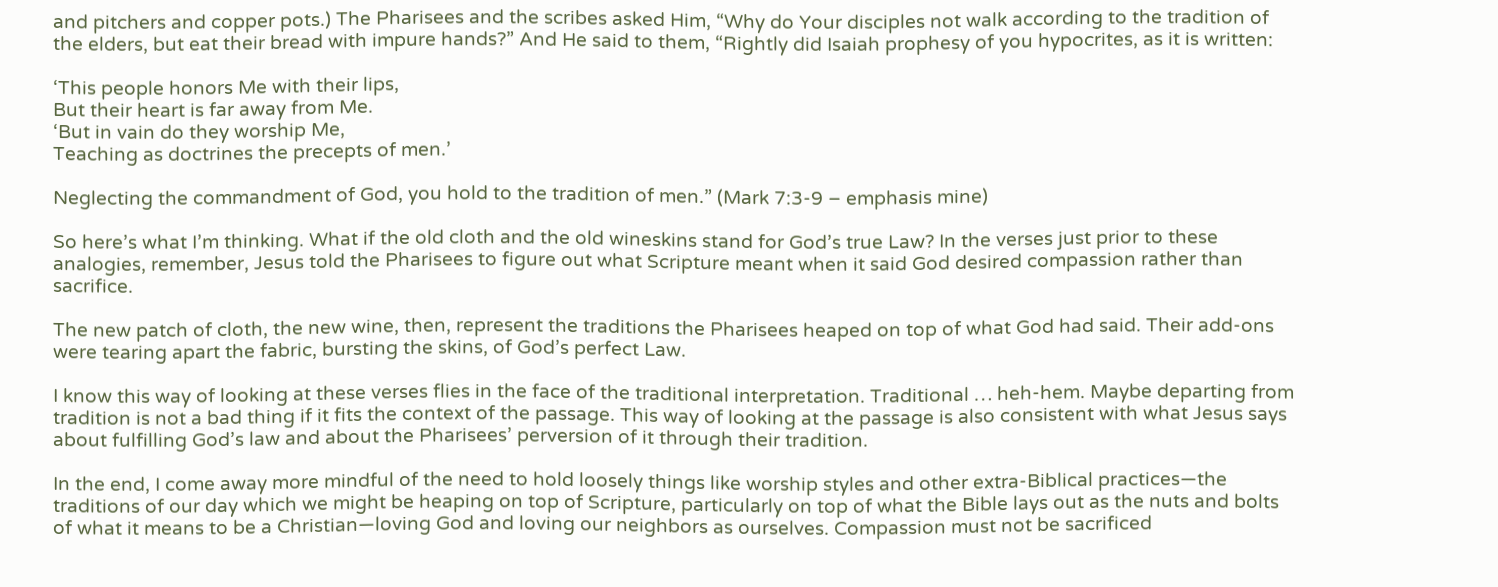and pitchers and copper pots.) The Pharisees and the scribes asked Him, “Why do Your disciples not walk according to the tradition of the elders, but eat their bread with impure hands?” And He said to them, “Rightly did Isaiah prophesy of you hypocrites, as it is written:

‘This people honors Me with their lips,
But their heart is far away from Me.
‘But in vain do they worship Me,
Teaching as doctrines the precepts of men.’

Neglecting the commandment of God, you hold to the tradition of men.” (Mark 7:3-9 – emphasis mine)

So here’s what I’m thinking. What if the old cloth and the old wineskins stand for God’s true Law? In the verses just prior to these analogies, remember, Jesus told the Pharisees to figure out what Scripture meant when it said God desired compassion rather than sacrifice.

The new patch of cloth, the new wine, then, represent the traditions the Pharisees heaped on top of what God had said. Their add-ons were tearing apart the fabric, bursting the skins, of God’s perfect Law.

I know this way of looking at these verses flies in the face of the traditional interpretation. Traditional … heh-hem. Maybe departing from tradition is not a bad thing if it fits the context of the passage. This way of looking at the passage is also consistent with what Jesus says about fulfilling God’s law and about the Pharisees’ perversion of it through their tradition.

In the end, I come away more mindful of the need to hold loosely things like worship styles and other extra-Biblical practices—the traditions of our day which we might be heaping on top of Scripture, particularly on top of what the Bible lays out as the nuts and bolts of what it means to be a Christian—loving God and loving our neighbors as ourselves. Compassion must not be sacrificed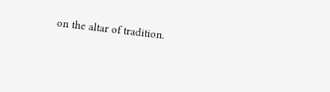on the altar of tradition.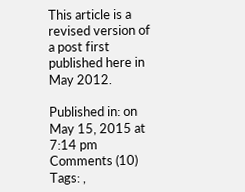This article is a revised version of a post first published here in May 2012.

Published in: on May 15, 2015 at 7:14 pm  Comments (10)
Tags: ,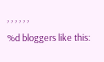, , , , , ,
%d bloggers like this: